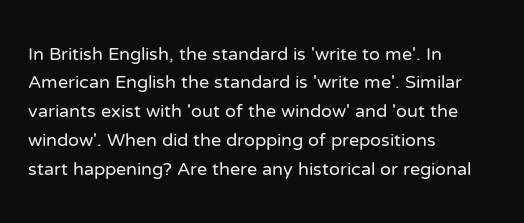In British English, the standard is 'write to me'. In American English the standard is 'write me'. Similar variants exist with 'out of the window' and 'out the window'. When did the dropping of prepositions start happening? Are there any historical or regional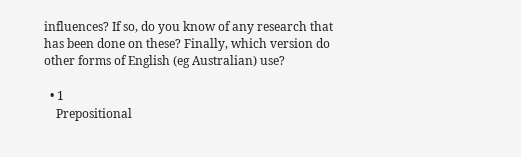influences? If so, do you know of any research that has been done on these? Finally, which version do other forms of English (eg Australian) use?

  • 1
    Prepositional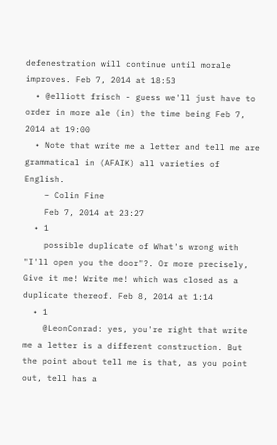defenestration will continue until morale improves. Feb 7, 2014 at 18:53
  • @elliott frisch - guess we'll just have to order in more ale (in) the time being Feb 7, 2014 at 19:00
  • Note that write me a letter and tell me are grammatical in (AFAIK) all varieties of English.
    – Colin Fine
    Feb 7, 2014 at 23:27
  • 1
    possible duplicate of What's wrong with "I'll open you the door"?. Or more precisely, Give it me! Write me! which was closed as a duplicate thereof. Feb 8, 2014 at 1:14
  • 1
    @LeonConrad: yes, you're right that write me a letter is a different construction. But the point about tell me is that, as you point out, tell has a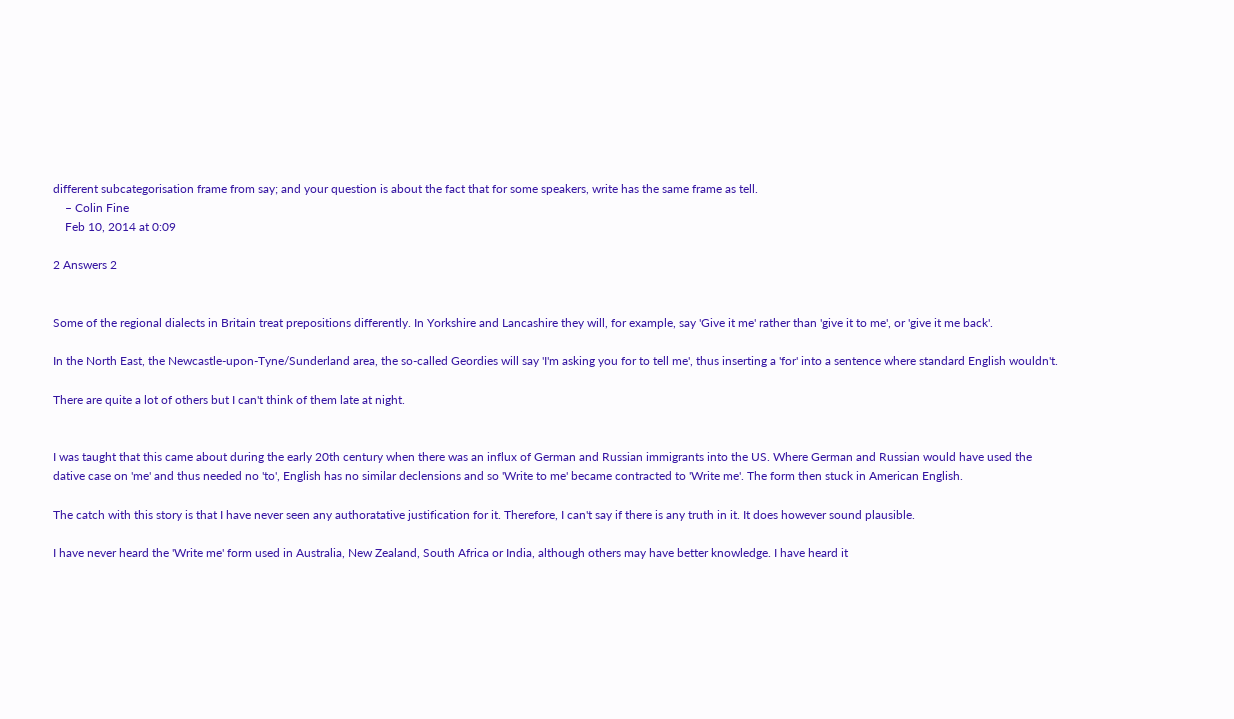different subcategorisation frame from say; and your question is about the fact that for some speakers, write has the same frame as tell.
    – Colin Fine
    Feb 10, 2014 at 0:09

2 Answers 2


Some of the regional dialects in Britain treat prepositions differently. In Yorkshire and Lancashire they will, for example, say 'Give it me' rather than 'give it to me', or 'give it me back'.

In the North East, the Newcastle-upon-Tyne/Sunderland area, the so-called Geordies will say 'I'm asking you for to tell me', thus inserting a 'for' into a sentence where standard English wouldn't.

There are quite a lot of others but I can't think of them late at night.


I was taught that this came about during the early 20th century when there was an influx of German and Russian immigrants into the US. Where German and Russian would have used the dative case on 'me' and thus needed no 'to', English has no similar declensions and so 'Write to me' became contracted to 'Write me'. The form then stuck in American English.

The catch with this story is that I have never seen any authoratative justification for it. Therefore, I can't say if there is any truth in it. It does however sound plausible.

I have never heard the 'Write me' form used in Australia, New Zealand, South Africa or India, although others may have better knowledge. I have heard it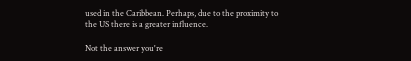used in the Caribbean. Perhaps, due to the proximity to the US there is a greater influence.

Not the answer you're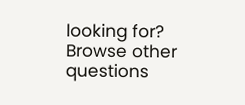looking for? Browse other questions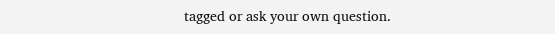tagged or ask your own question.